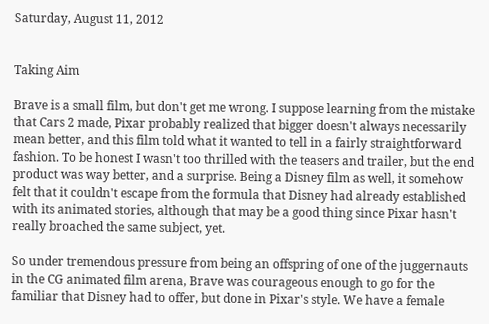Saturday, August 11, 2012


Taking Aim

Brave is a small film, but don't get me wrong. I suppose learning from the mistake that Cars 2 made, Pixar probably realized that bigger doesn't always necessarily mean better, and this film told what it wanted to tell in a fairly straightforward fashion. To be honest I wasn't too thrilled with the teasers and trailer, but the end product was way better, and a surprise. Being a Disney film as well, it somehow felt that it couldn't escape from the formula that Disney had already established with its animated stories, although that may be a good thing since Pixar hasn't really broached the same subject, yet.

So under tremendous pressure from being an offspring of one of the juggernauts in the CG animated film arena, Brave was courageous enough to go for the familiar that Disney had to offer, but done in Pixar's style. We have a female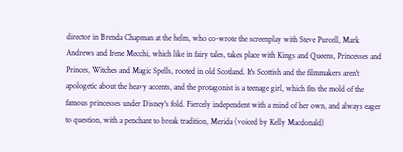director in Brenda Chapman at the helm, who co-wrote the screenplay with Steve Purcell, Mark Andrews and Irene Mecchi, which like in fairy tales, takes place with Kings and Queens, Princesses and Princes, Witches and Magic Spells, rooted in old Scotland. It's Scottish and the filmmakers aren't apologetic about the heavy accents, and the protagonist is a teenage girl, which fits the mold of the famous princesses under Disney's fold. Fiercely independent with a mind of her own, and always eager to question, with a penchant to break tradition, Merida (voiced by Kelly Macdonald)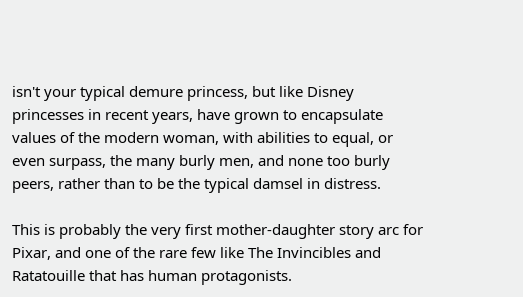isn't your typical demure princess, but like Disney princesses in recent years, have grown to encapsulate values of the modern woman, with abilities to equal, or even surpass, the many burly men, and none too burly peers, rather than to be the typical damsel in distress.

This is probably the very first mother-daughter story arc for Pixar, and one of the rare few like The Invincibles and Ratatouille that has human protagonists.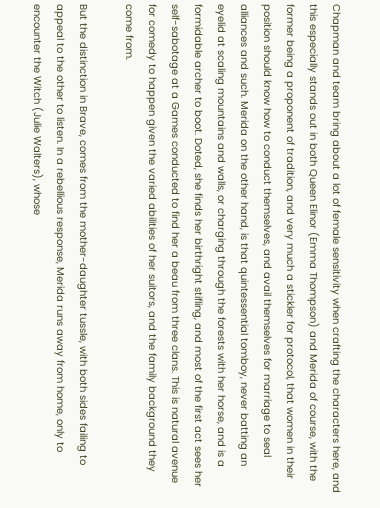Chapman and team bring about a lot of female sensitivity when crafting the characters here, and this especially stands out in both Queen Elinor (Emma Thompson) and Merida of course, with the former being a proponent of tradition, and very much a stickler for protocol, that women in their position should know how to conduct themselves, and avail themselves for marriage to seal alliances and such. Merida on the other hand, is that quintessential tomboy, never batting an eyelid at scaling mountains and walls, or charging through the forests with her horse, and is a formidable archer to boot. Doted, she finds her birthright stifling, and most of the first act sees her self-sabotage at a Games conducted to find her a beau from three clans. This is natural avenue for comedy to happen given the varied abilities of her suitors, and the family background they come from.

But the distinction in Brave, comes from the mother-daughter tussle, with both sides failing to appeal to the other to listen. In a rebellious response, Merida runs away from home, only to encounter the Witch (Julie Walters), whose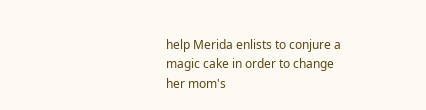help Merida enlists to conjure a magic cake in order to change her mom's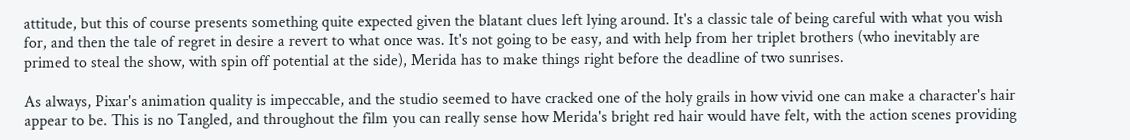attitude, but this of course presents something quite expected given the blatant clues left lying around. It's a classic tale of being careful with what you wish for, and then the tale of regret in desire a revert to what once was. It's not going to be easy, and with help from her triplet brothers (who inevitably are primed to steal the show, with spin off potential at the side), Merida has to make things right before the deadline of two sunrises.

As always, Pixar's animation quality is impeccable, and the studio seemed to have cracked one of the holy grails in how vivid one can make a character's hair appear to be. This is no Tangled, and throughout the film you can really sense how Merida's bright red hair would have felt, with the action scenes providing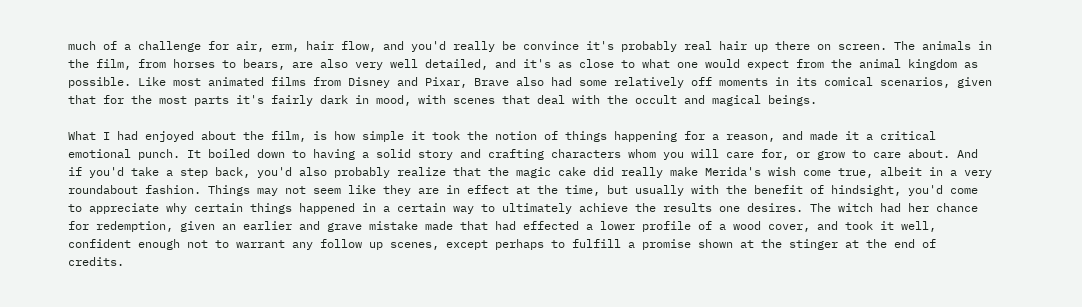much of a challenge for air, erm, hair flow, and you'd really be convince it's probably real hair up there on screen. The animals in the film, from horses to bears, are also very well detailed, and it's as close to what one would expect from the animal kingdom as possible. Like most animated films from Disney and Pixar, Brave also had some relatively off moments in its comical scenarios, given that for the most parts it's fairly dark in mood, with scenes that deal with the occult and magical beings.

What I had enjoyed about the film, is how simple it took the notion of things happening for a reason, and made it a critical emotional punch. It boiled down to having a solid story and crafting characters whom you will care for, or grow to care about. And if you'd take a step back, you'd also probably realize that the magic cake did really make Merida's wish come true, albeit in a very roundabout fashion. Things may not seem like they are in effect at the time, but usually with the benefit of hindsight, you'd come to appreciate why certain things happened in a certain way to ultimately achieve the results one desires. The witch had her chance for redemption, given an earlier and grave mistake made that had effected a lower profile of a wood cover, and took it well, confident enough not to warrant any follow up scenes, except perhaps to fulfill a promise shown at the stinger at the end of credits.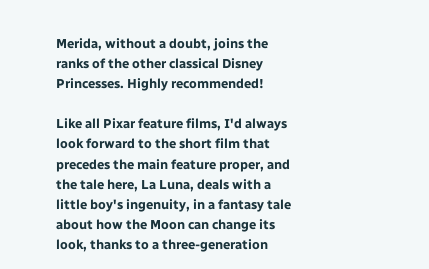Merida, without a doubt, joins the ranks of the other classical Disney Princesses. Highly recommended!

Like all Pixar feature films, I'd always look forward to the short film that precedes the main feature proper, and the tale here, La Luna, deals with a little boy's ingenuity, in a fantasy tale about how the Moon can change its look, thanks to a three-generation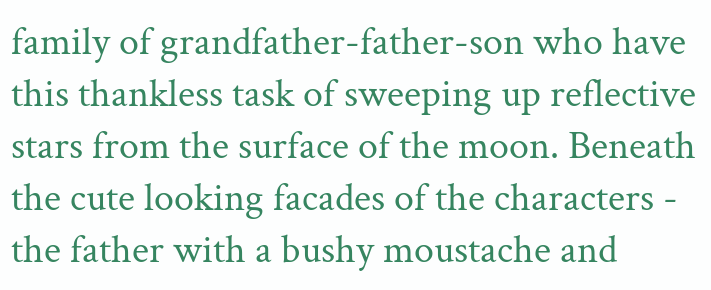family of grandfather-father-son who have this thankless task of sweeping up reflective stars from the surface of the moon. Beneath the cute looking facades of the characters - the father with a bushy moustache and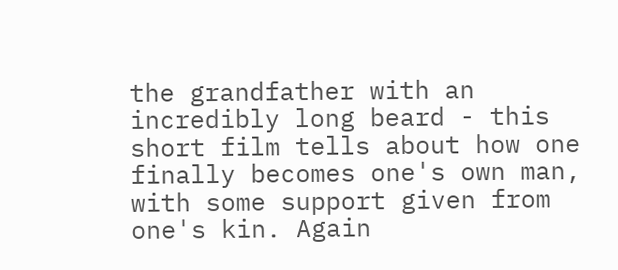the grandfather with an incredibly long beard - this short film tells about how one finally becomes one's own man, with some support given from one's kin. Again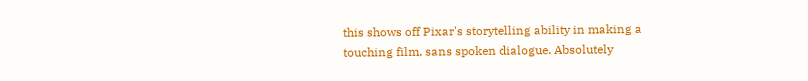this shows off Pixar's storytelling ability in making a touching film, sans spoken dialogue. Absolutely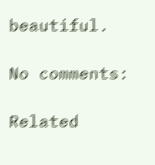beautiful.

No comments:

Related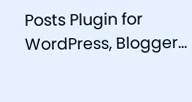Posts Plugin for WordPress, Blogger...